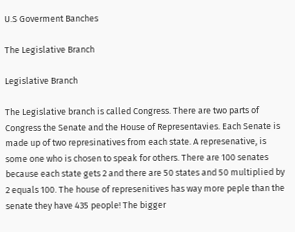U.S Goverment Banches

The Legislative Branch

Legislative Branch

The Legislative branch is called Congress. There are two parts of Congress the Senate and the House of Representavies. Each Senate is made up of two represinatives from each state. A represenative, is some one who is chosen to speak for others. There are 100 senates because each state gets 2 and there are 50 states and 50 multiplied by 2 equals 100. The house of represenitives has way more peple than the senate they have 435 people! The bigger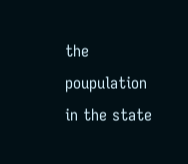the poupulation in the state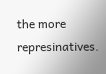the more represinatives.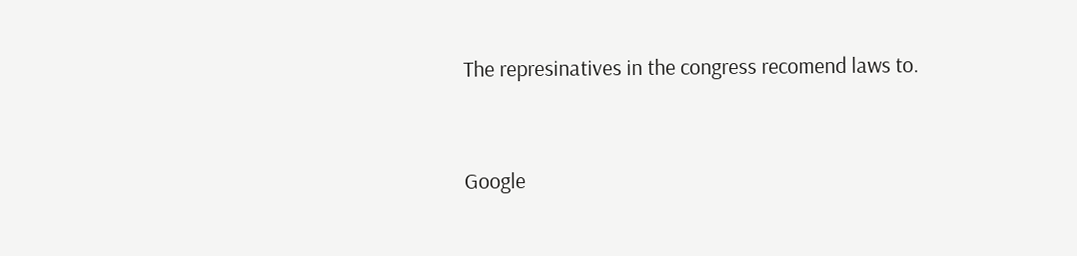The represinatives in the congress recomend laws to.


Google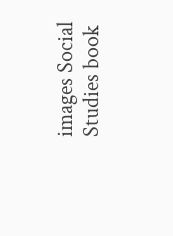images Social Studies book